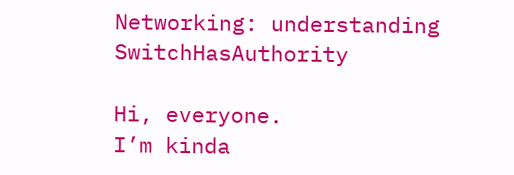Networking: understanding SwitchHasAuthority

Hi, everyone.
I’m kinda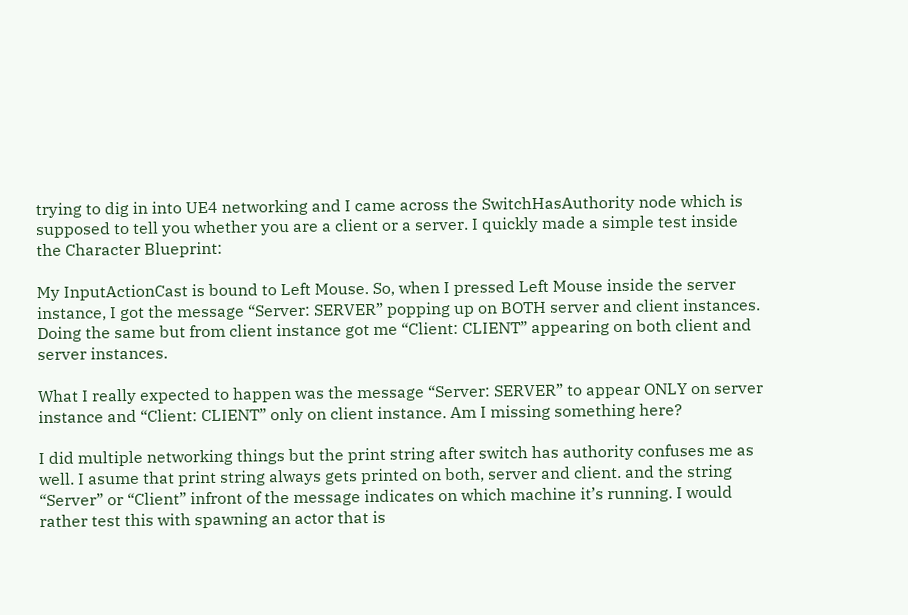trying to dig in into UE4 networking and I came across the SwitchHasAuthority node which is supposed to tell you whether you are a client or a server. I quickly made a simple test inside the Character Blueprint:

My InputActionCast is bound to Left Mouse. So, when I pressed Left Mouse inside the server instance, I got the message “Server: SERVER” popping up on BOTH server and client instances. Doing the same but from client instance got me “Client: CLIENT” appearing on both client and server instances.

What I really expected to happen was the message “Server: SERVER” to appear ONLY on server instance and “Client: CLIENT” only on client instance. Am I missing something here?

I did multiple networking things but the print string after switch has authority confuses me as well. I asume that print string always gets printed on both, server and client. and the string “Server” or “Client” infront of the message indicates on which machine it’s running. I would rather test this with spawning an actor that is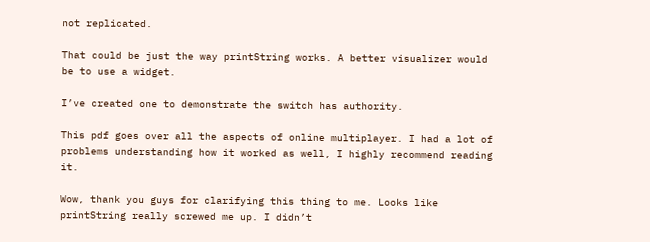not replicated.

That could be just the way printString works. A better visualizer would be to use a widget.

I’ve created one to demonstrate the switch has authority.

This pdf goes over all the aspects of online multiplayer. I had a lot of problems understanding how it worked as well, I highly recommend reading it.

Wow, thank you guys for clarifying this thing to me. Looks like printString really screwed me up. I didn’t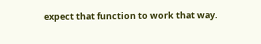expect that function to work that way.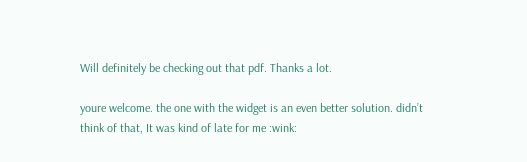Will definitely be checking out that pdf. Thanks a lot.

youre welcome. the one with the widget is an even better solution. didn’t think of that, It was kind of late for me :wink: